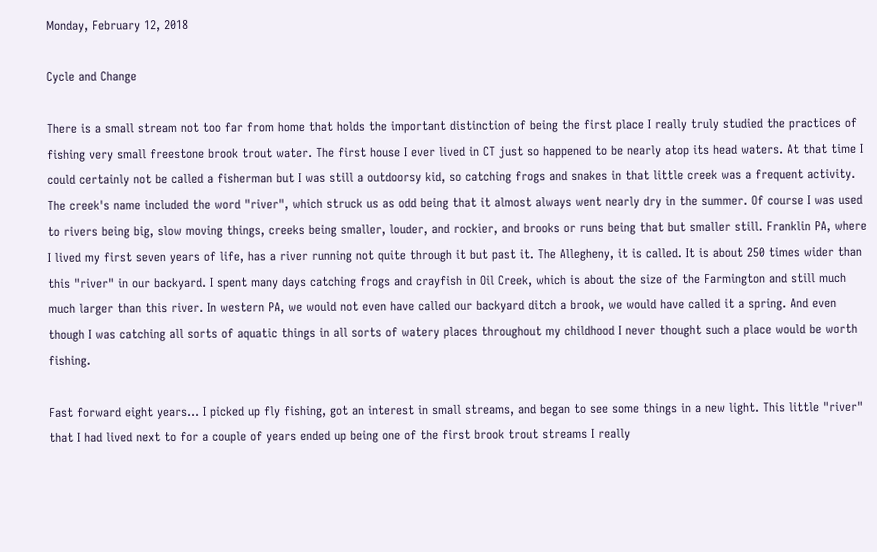Monday, February 12, 2018

Cycle and Change

There is a small stream not too far from home that holds the important distinction of being the first place I really truly studied the practices of fishing very small freestone brook trout water. The first house I ever lived in CT just so happened to be nearly atop its head waters. At that time I could certainly not be called a fisherman but I was still a outdoorsy kid, so catching frogs and snakes in that little creek was a frequent activity. The creek's name included the word "river", which struck us as odd being that it almost always went nearly dry in the summer. Of course I was used to rivers being big, slow moving things, creeks being smaller, louder, and rockier, and brooks or runs being that but smaller still. Franklin PA, where I lived my first seven years of life, has a river running not quite through it but past it. The Allegheny, it is called. It is about 250 times wider than this "river" in our backyard. I spent many days catching frogs and crayfish in Oil Creek, which is about the size of the Farmington and still much much larger than this river. In western PA, we would not even have called our backyard ditch a brook, we would have called it a spring. And even though I was catching all sorts of aquatic things in all sorts of watery places throughout my childhood I never thought such a place would be worth fishing.

Fast forward eight years... I picked up fly fishing, got an interest in small streams, and began to see some things in a new light. This little "river" that I had lived next to for a couple of years ended up being one of the first brook trout streams I really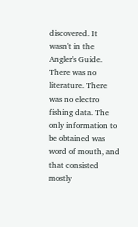discovered. It wasn't in the Angler's Guide. There was no literature. There was no electro fishing data. The only information to be obtained was word of mouth, and that consisted mostly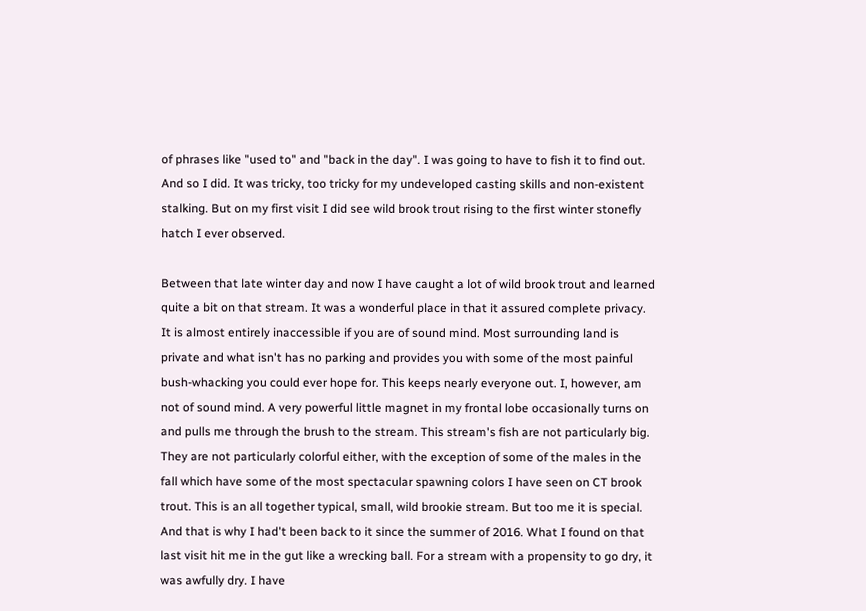of phrases like "used to" and "back in the day". I was going to have to fish it to find out. And so I did. It was tricky, too tricky for my undeveloped casting skills and non-existent stalking. But on my first visit I did see wild brook trout rising to the first winter stonefly hatch I ever observed.

Between that late winter day and now I have caught a lot of wild brook trout and learned quite a bit on that stream. It was a wonderful place in that it assured complete privacy. It is almost entirely inaccessible if you are of sound mind. Most surrounding land is private and what isn't has no parking and provides you with some of the most painful bush-whacking you could ever hope for. This keeps nearly everyone out. I, however, am not of sound mind. A very powerful little magnet in my frontal lobe occasionally turns on and pulls me through the brush to the stream. This stream's fish are not particularly big. They are not particularly colorful either, with the exception of some of the males in the fall which have some of the most spectacular spawning colors I have seen on CT brook trout. This is an all together typical, small, wild brookie stream. But too me it is special. And that is why I had't been back to it since the summer of 2016. What I found on that last visit hit me in the gut like a wrecking ball. For a stream with a propensity to go dry, it was awfully dry. I have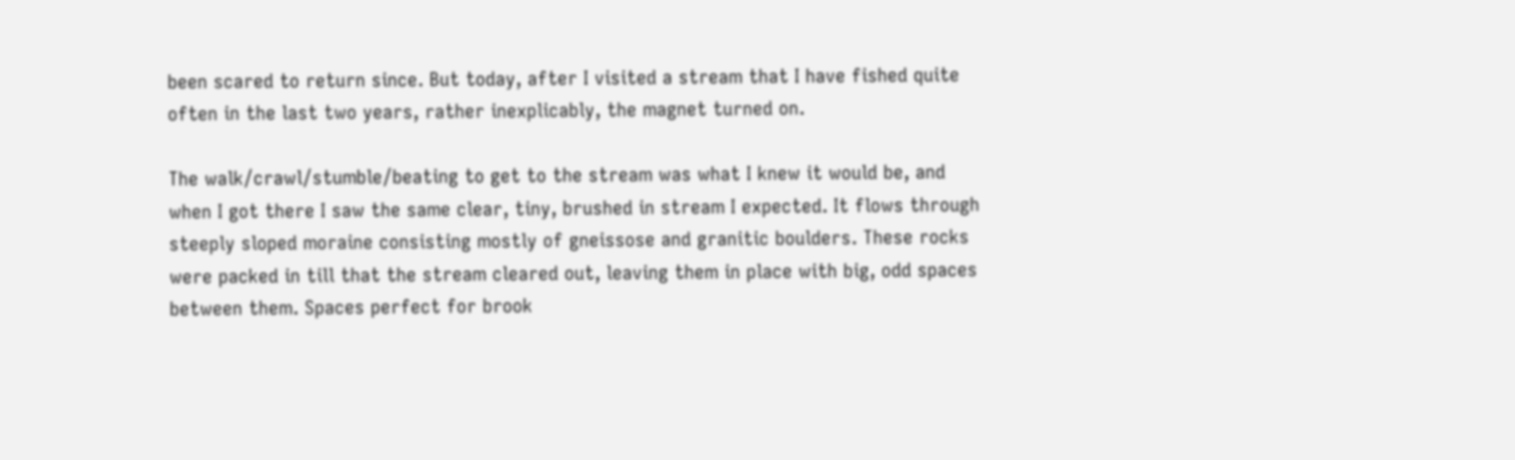been scared to return since. But today, after I visited a stream that I have fished quite often in the last two years, rather inexplicably, the magnet turned on.

The walk/crawl/stumble/beating to get to the stream was what I knew it would be, and when I got there I saw the same clear, tiny, brushed in stream I expected. It flows through steeply sloped moraine consisting mostly of gneissose and granitic boulders. These rocks were packed in till that the stream cleared out, leaving them in place with big, odd spaces between them. Spaces perfect for brook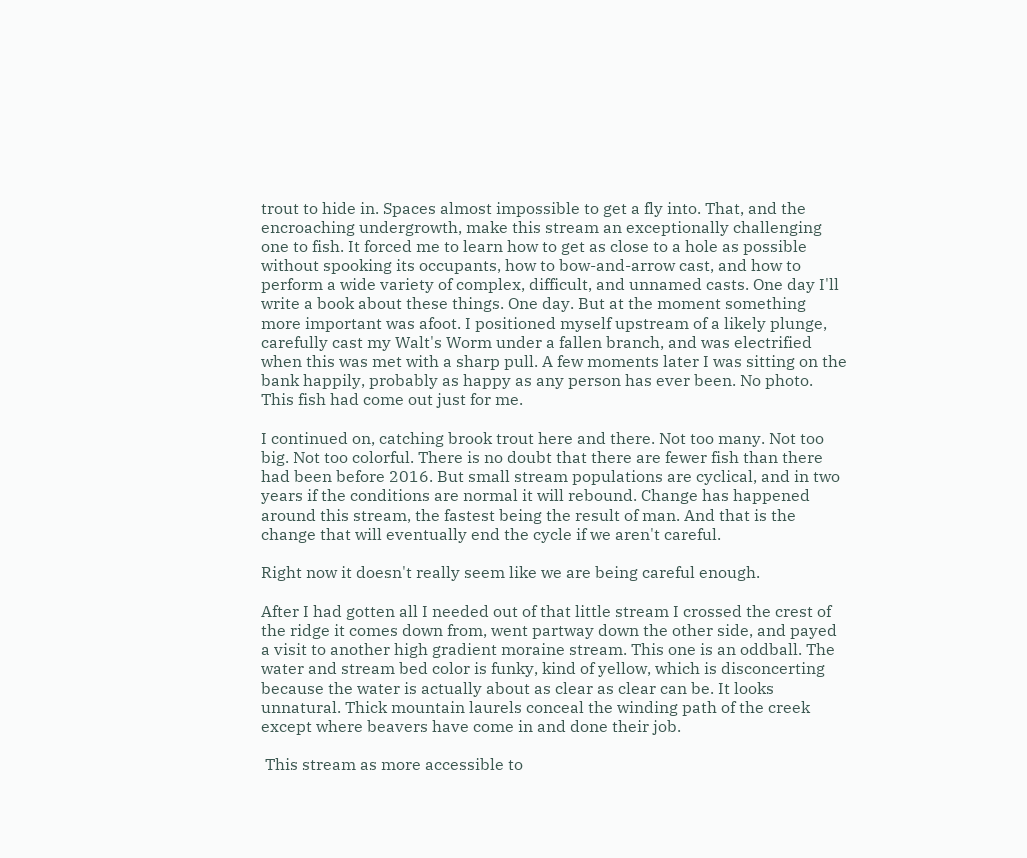trout to hide in. Spaces almost impossible to get a fly into. That, and the encroaching undergrowth, make this stream an exceptionally challenging one to fish. It forced me to learn how to get as close to a hole as possible without spooking its occupants, how to bow-and-arrow cast, and how to perform a wide variety of complex, difficult, and unnamed casts. One day I'll write a book about these things. One day. But at the moment something more important was afoot. I positioned myself upstream of a likely plunge, carefully cast my Walt's Worm under a fallen branch, and was electrified when this was met with a sharp pull. A few moments later I was sitting on the bank happily, probably as happy as any person has ever been. No photo. This fish had come out just for me.

I continued on, catching brook trout here and there. Not too many. Not too big. Not too colorful. There is no doubt that there are fewer fish than there had been before 2016. But small stream populations are cyclical, and in two years if the conditions are normal it will rebound. Change has happened around this stream, the fastest being the result of man. And that is the change that will eventually end the cycle if we aren't careful.

Right now it doesn't really seem like we are being careful enough.

After I had gotten all I needed out of that little stream I crossed the crest of the ridge it comes down from, went partway down the other side, and payed a visit to another high gradient moraine stream. This one is an oddball. The water and stream bed color is funky, kind of yellow, which is disconcerting because the water is actually about as clear as clear can be. It looks unnatural. Thick mountain laurels conceal the winding path of the creek except where beavers have come in and done their job.

 This stream as more accessible to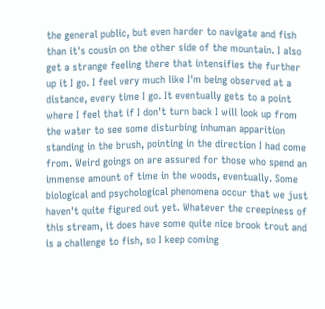the general public, but even harder to navigate and fish than it's cousin on the other side of the mountain. I also get a strange feeling there that intensifies the further up it I go. I feel very much like I'm being observed at a distance, every time I go. It eventually gets to a point where I feel that if I don't turn back I will look up from the water to see some disturbing inhuman apparition standing in the brush, pointing in the direction I had come from. Weird goings on are assured for those who spend an immense amount of time in the woods, eventually. Some biological and psychological phenomena occur that we just haven't quite figured out yet. Whatever the creepiness of this stream, it does have some quite nice brook trout and is a challenge to fish, so I keep coming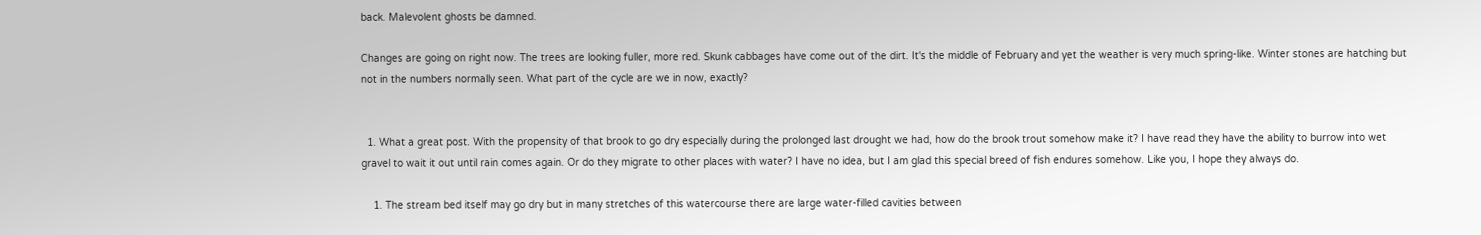back. Malevolent ghosts be damned.

Changes are going on right now. The trees are looking fuller, more red. Skunk cabbages have come out of the dirt. It's the middle of February and yet the weather is very much spring-like. Winter stones are hatching but not in the numbers normally seen. What part of the cycle are we in now, exactly?


  1. What a great post. With the propensity of that brook to go dry especially during the prolonged last drought we had, how do the brook trout somehow make it? I have read they have the ability to burrow into wet gravel to wait it out until rain comes again. Or do they migrate to other places with water? I have no idea, but I am glad this special breed of fish endures somehow. Like you, I hope they always do.

    1. The stream bed itself may go dry but in many stretches of this watercourse there are large water-filled cavities between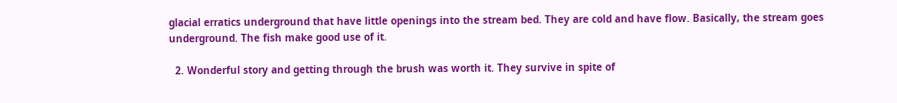glacial erratics underground that have little openings into the stream bed. They are cold and have flow. Basically, the stream goes underground. The fish make good use of it.

  2. Wonderful story and getting through the brush was worth it. They survive in spite of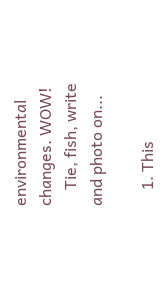environmental changes. WOW!
    Tie, fish, write and photo on...

    1. This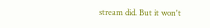stream did. But it won't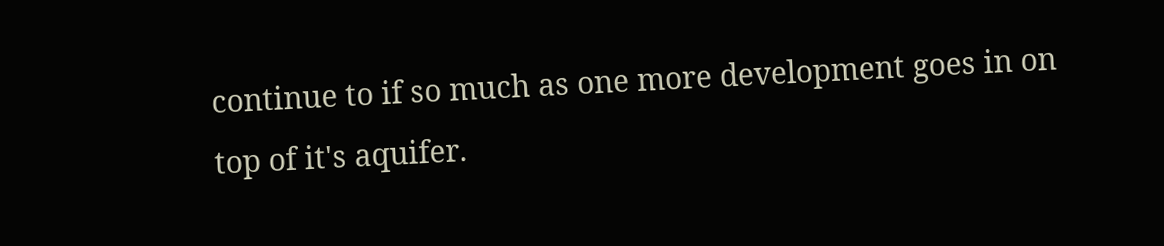continue to if so much as one more development goes in on top of it's aquifer.